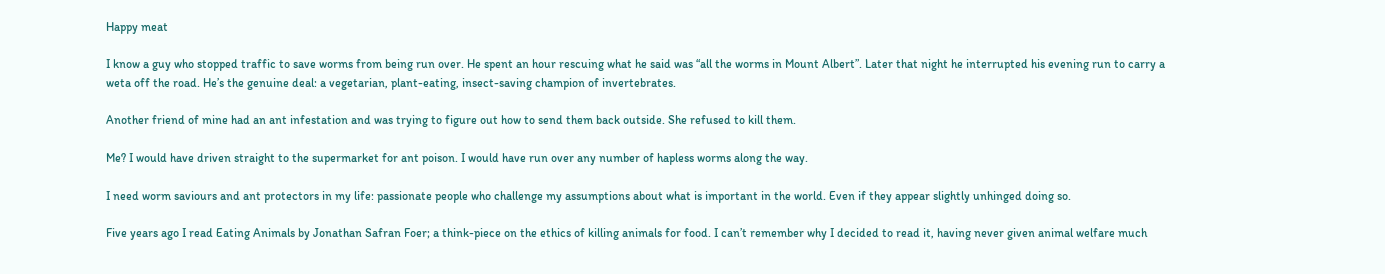Happy meat

I know a guy who stopped traffic to save worms from being run over. He spent an hour rescuing what he said was “all the worms in Mount Albert”. Later that night he interrupted his evening run to carry a weta off the road. He’s the genuine deal: a vegetarian, plant-eating, insect-saving champion of invertebrates.

Another friend of mine had an ant infestation and was trying to figure out how to send them back outside. She refused to kill them.

Me? I would have driven straight to the supermarket for ant poison. I would have run over any number of hapless worms along the way.

I need worm saviours and ant protectors in my life: passionate people who challenge my assumptions about what is important in the world. Even if they appear slightly unhinged doing so.

Five years ago I read Eating Animals by Jonathan Safran Foer; a think-piece on the ethics of killing animals for food. I can’t remember why I decided to read it, having never given animal welfare much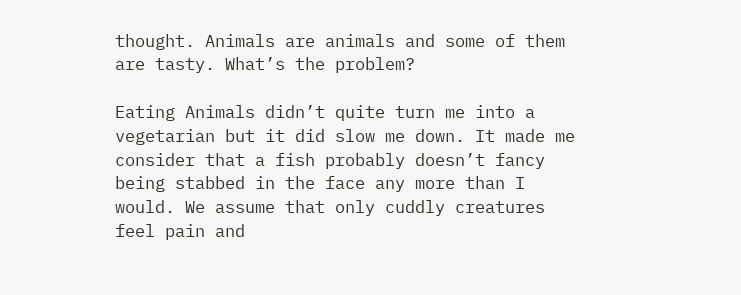thought. Animals are animals and some of them are tasty. What’s the problem?

Eating Animals didn’t quite turn me into a vegetarian but it did slow me down. It made me consider that a fish probably doesn’t fancy being stabbed in the face any more than I would. We assume that only cuddly creatures feel pain and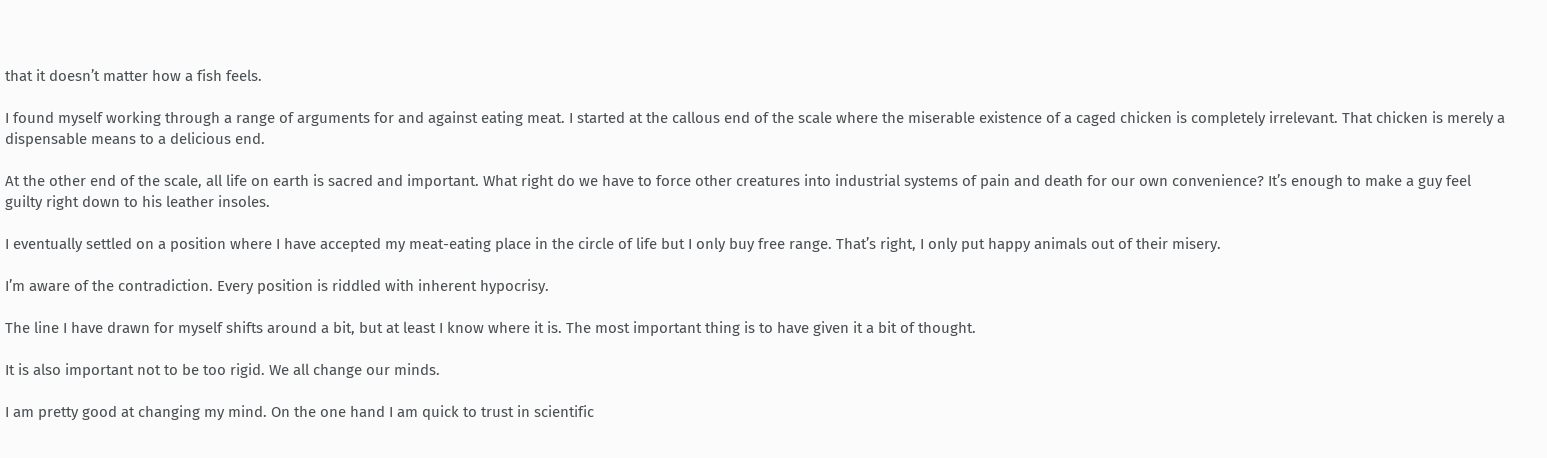that it doesn’t matter how a fish feels.

I found myself working through a range of arguments for and against eating meat. I started at the callous end of the scale where the miserable existence of a caged chicken is completely irrelevant. That chicken is merely a dispensable means to a delicious end.

At the other end of the scale, all life on earth is sacred and important. What right do we have to force other creatures into industrial systems of pain and death for our own convenience? It’s enough to make a guy feel guilty right down to his leather insoles.

I eventually settled on a position where I have accepted my meat-eating place in the circle of life but I only buy free range. That’s right, I only put happy animals out of their misery.

I’m aware of the contradiction. Every position is riddled with inherent hypocrisy.

The line I have drawn for myself shifts around a bit, but at least I know where it is. The most important thing is to have given it a bit of thought.

It is also important not to be too rigid. We all change our minds.

I am pretty good at changing my mind. On the one hand I am quick to trust in scientific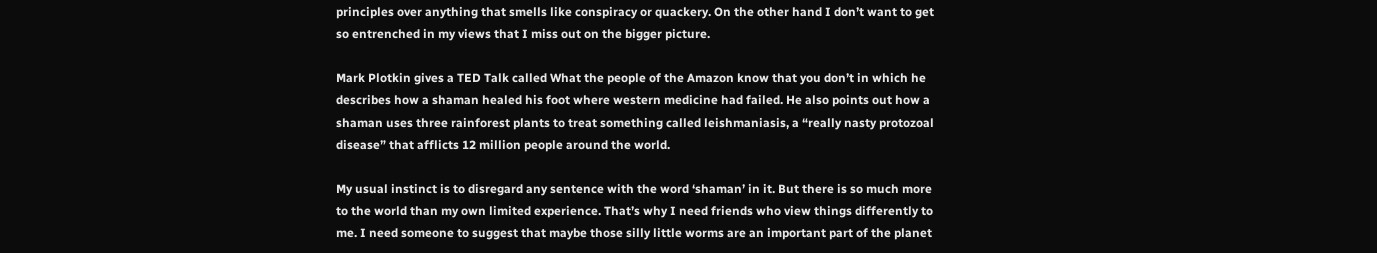principles over anything that smells like conspiracy or quackery. On the other hand I don’t want to get so entrenched in my views that I miss out on the bigger picture.

Mark Plotkin gives a TED Talk called What the people of the Amazon know that you don’t in which he describes how a shaman healed his foot where western medicine had failed. He also points out how a shaman uses three rainforest plants to treat something called leishmaniasis, a “really nasty protozoal disease” that afflicts 12 million people around the world.

My usual instinct is to disregard any sentence with the word ‘shaman’ in it. But there is so much more to the world than my own limited experience. That’s why I need friends who view things differently to me. I need someone to suggest that maybe those silly little worms are an important part of the planet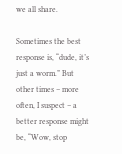we all share.

Sometimes the best response is, “dude, it’s just a worm.” But other times – more often, I suspect – a better response might be, “Wow, stop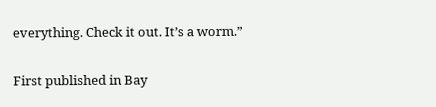everything. Check it out. It’s a worm.”

First published in Bay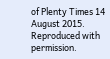of Plenty Times 14 August 2015. Reproduced with permission.